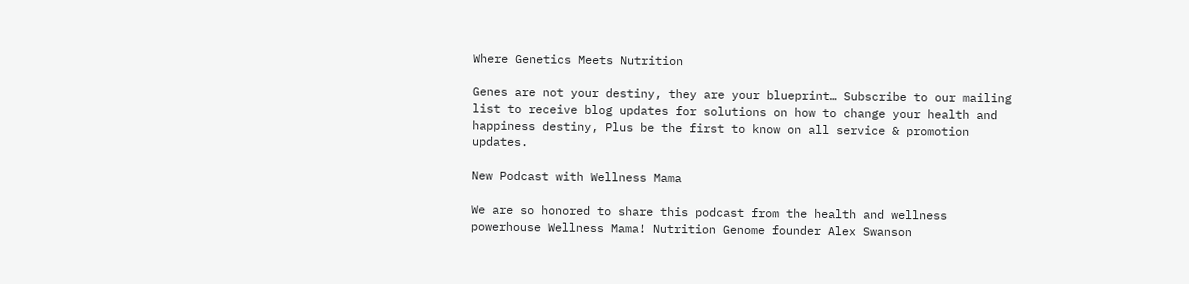Where Genetics Meets Nutrition

Genes are not your destiny, they are your blueprint… Subscribe to our mailing list to receive blog updates for solutions on how to change your health and happiness destiny, Plus be the first to know on all service & promotion updates.

New Podcast with Wellness Mama

We are so honored to share this podcast from the health and wellness powerhouse Wellness Mama! Nutrition Genome founder Alex Swanson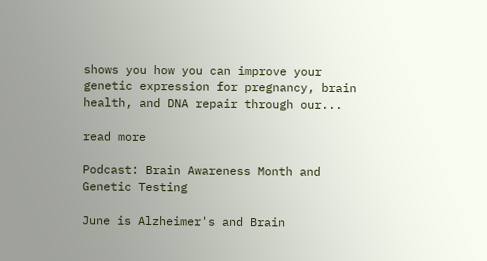shows you how you can improve your genetic expression for pregnancy, brain health, and DNA repair through our...

read more

Podcast: Brain Awareness Month and Genetic Testing

June is Alzheimer's and Brain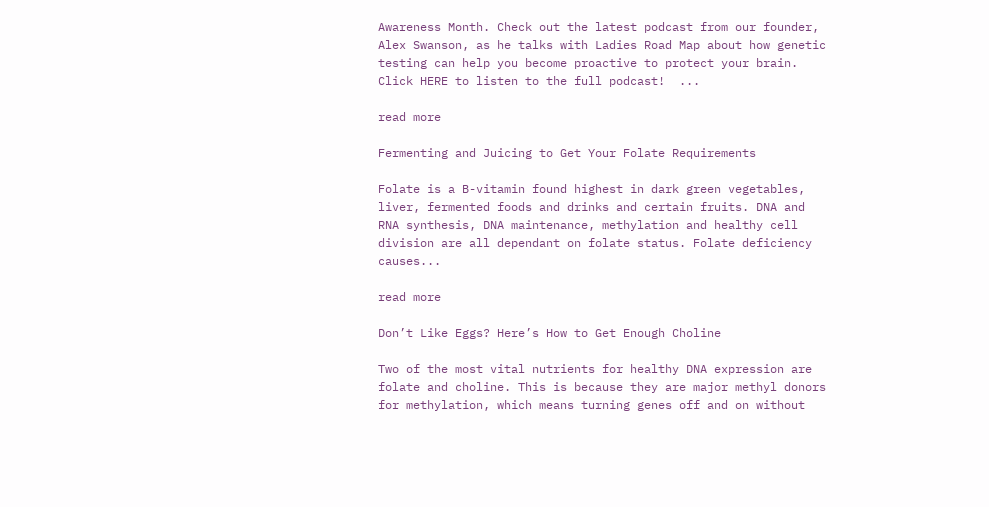Awareness Month. Check out the latest podcast from our founder, Alex Swanson, as he talks with Ladies Road Map about how genetic testing can help you become proactive to protect your brain. Click HERE to listen to the full podcast!  ...

read more

Fermenting and Juicing to Get Your Folate Requirements

Folate is a B-vitamin found highest in dark green vegetables, liver, fermented foods and drinks and certain fruits. DNA and RNA synthesis, DNA maintenance, methylation and healthy cell division are all dependant on folate status. Folate deficiency causes...

read more

Don’t Like Eggs? Here’s How to Get Enough Choline

Two of the most vital nutrients for healthy DNA expression are folate and choline. This is because they are major methyl donors for methylation, which means turning genes off and on without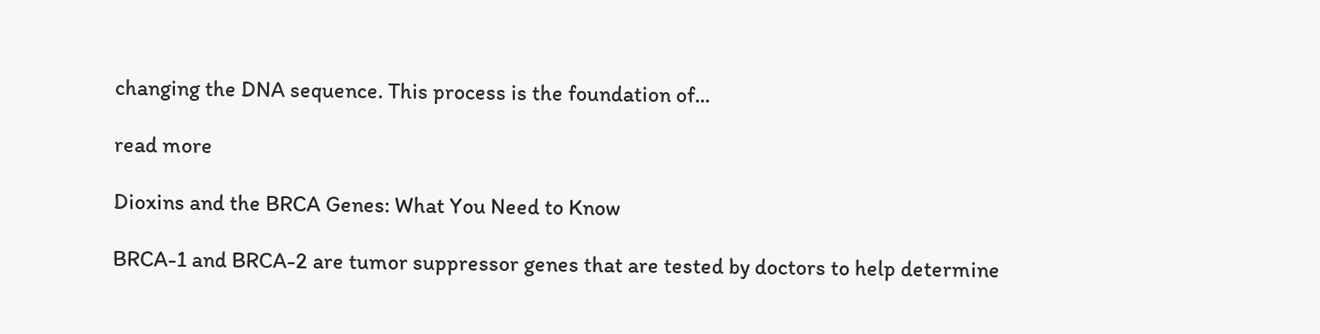changing the DNA sequence. This process is the foundation of...

read more

Dioxins and the BRCA Genes: What You Need to Know

BRCA-1 and BRCA-2 are tumor suppressor genes that are tested by doctors to help determine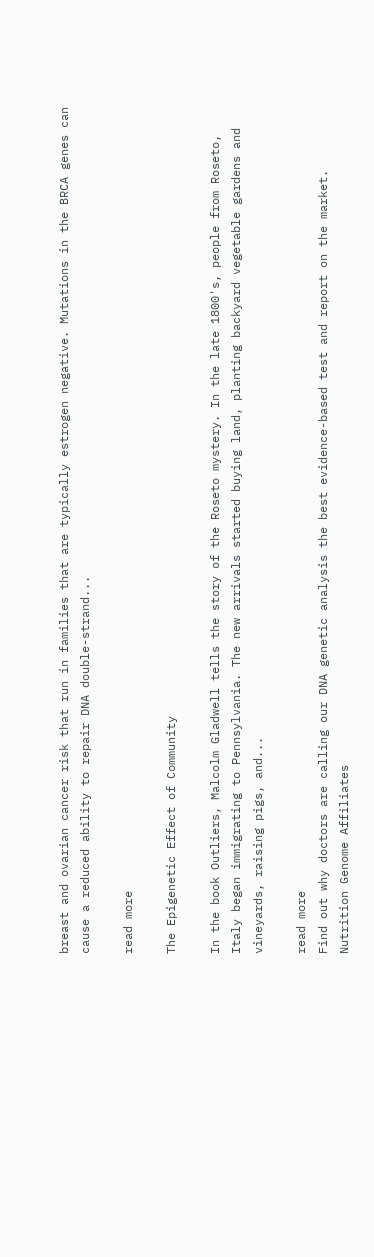breast and ovarian cancer risk that run in families that are typically estrogen negative. Mutations in the BRCA genes can cause a reduced ability to repair DNA double-strand...

read more

The Epigenetic Effect of Community

In the book Outliers, Malcolm Gladwell tells the story of the Roseto mystery. In the late 1800's, people from Roseto, Italy began immigrating to Pennsylvania. The new arrivals started buying land, planting backyard vegetable gardens and vineyards, raising pigs, and...

read more
Find out why doctors are calling our DNA genetic analysis the best evidence-based test and report on the market.
Nutrition Genome Affiliates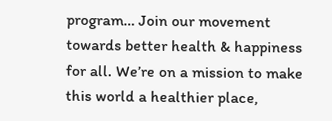program… Join our movement towards better health & happiness for all. We’re on a mission to make this world a healthier place,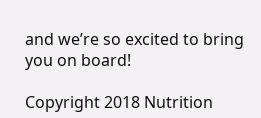and we’re so excited to bring you on board!

Copyright 2018 Nutrition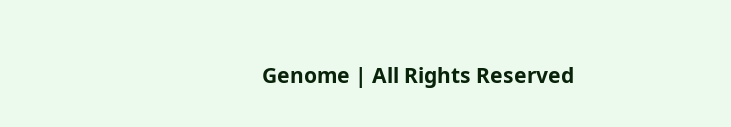Genome | All Rights Reserved